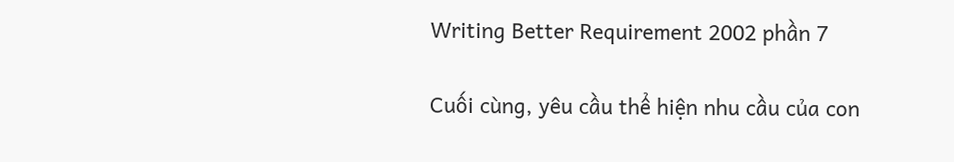Writing Better Requirement 2002 phần 7

Cuối cùng, yêu cầu thể hiện nhu cầu của con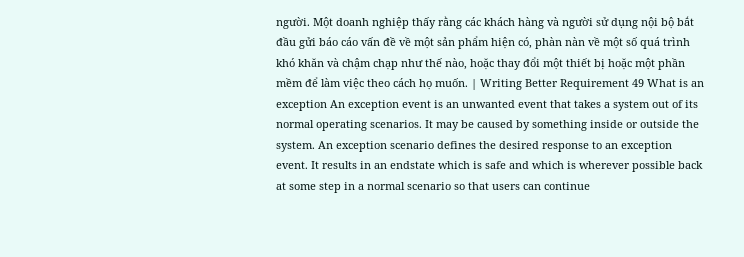người. Một doanh nghiệp thấy rằng các khách hàng và người sử dụng nội bộ bắt đầu gửi báo cáo vấn đề về một sản phẩm hiện có, phàn nàn về một số quá trình khó khăn và chậm chạp như thế nào, hoặc thay đổi một thiết bị hoặc một phần mềm để làm việc theo cách họ muốn. | Writing Better Requirement 49 What is an exception An exception event is an unwanted event that takes a system out of its normal operating scenarios. It may be caused by something inside or outside the system. An exception scenario defines the desired response to an exception event. It results in an endstate which is safe and which is wherever possible back at some step in a normal scenario so that users can continue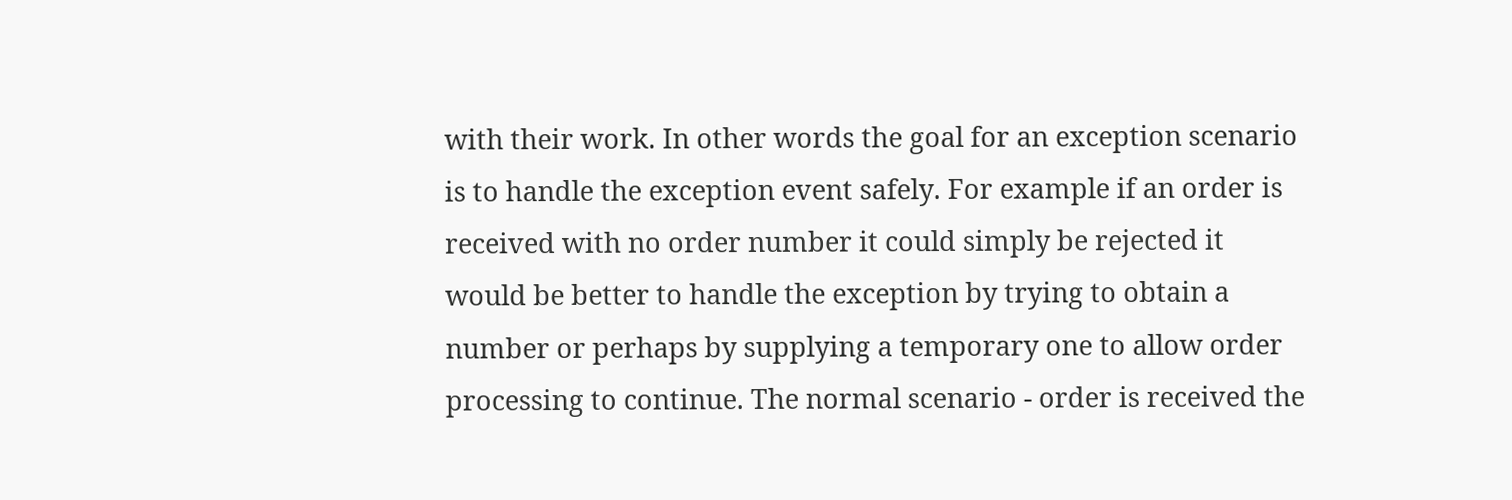with their work. In other words the goal for an exception scenario is to handle the exception event safely. For example if an order is received with no order number it could simply be rejected it would be better to handle the exception by trying to obtain a number or perhaps by supplying a temporary one to allow order processing to continue. The normal scenario - order is received the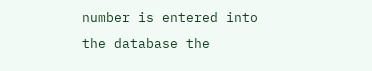number is entered into the database the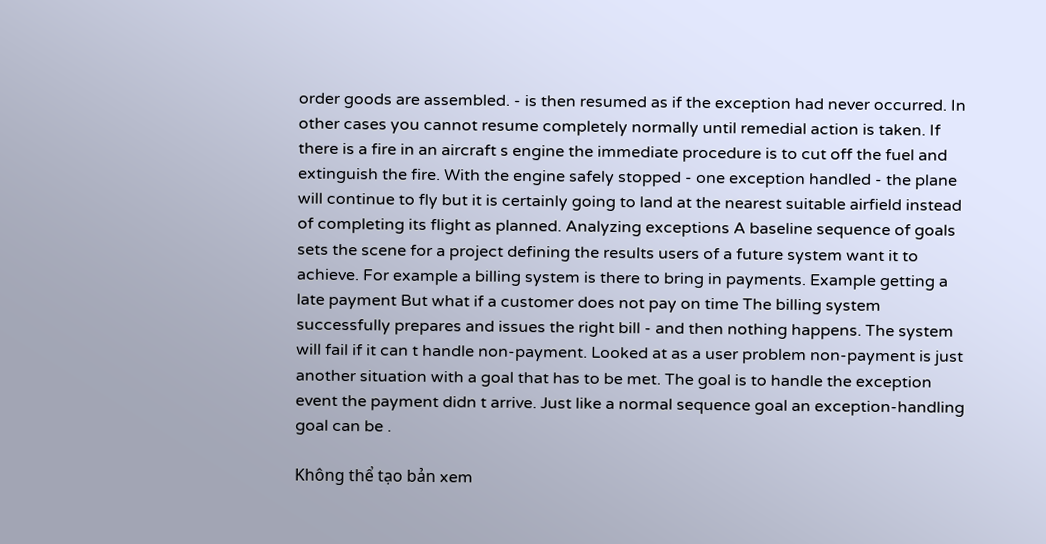order goods are assembled. - is then resumed as if the exception had never occurred. In other cases you cannot resume completely normally until remedial action is taken. If there is a fire in an aircraft s engine the immediate procedure is to cut off the fuel and extinguish the fire. With the engine safely stopped - one exception handled - the plane will continue to fly but it is certainly going to land at the nearest suitable airfield instead of completing its flight as planned. Analyzing exceptions A baseline sequence of goals sets the scene for a project defining the results users of a future system want it to achieve. For example a billing system is there to bring in payments. Example getting a late payment But what if a customer does not pay on time The billing system successfully prepares and issues the right bill - and then nothing happens. The system will fail if it can t handle non-payment. Looked at as a user problem non-payment is just another situation with a goal that has to be met. The goal is to handle the exception event the payment didn t arrive. Just like a normal sequence goal an exception-handling goal can be .

Không thể tạo bản xem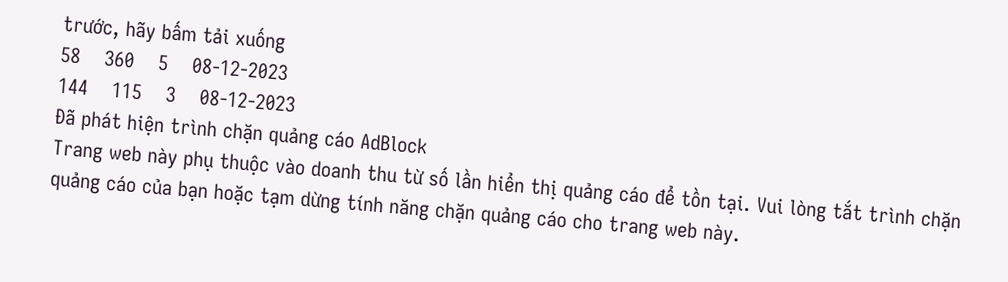trước, hãy bấm tải xuống
58    360    5    08-12-2023
144    115    3    08-12-2023
Đã phát hiện trình chặn quảng cáo AdBlock
Trang web này phụ thuộc vào doanh thu từ số lần hiển thị quảng cáo để tồn tại. Vui lòng tắt trình chặn quảng cáo của bạn hoặc tạm dừng tính năng chặn quảng cáo cho trang web này.